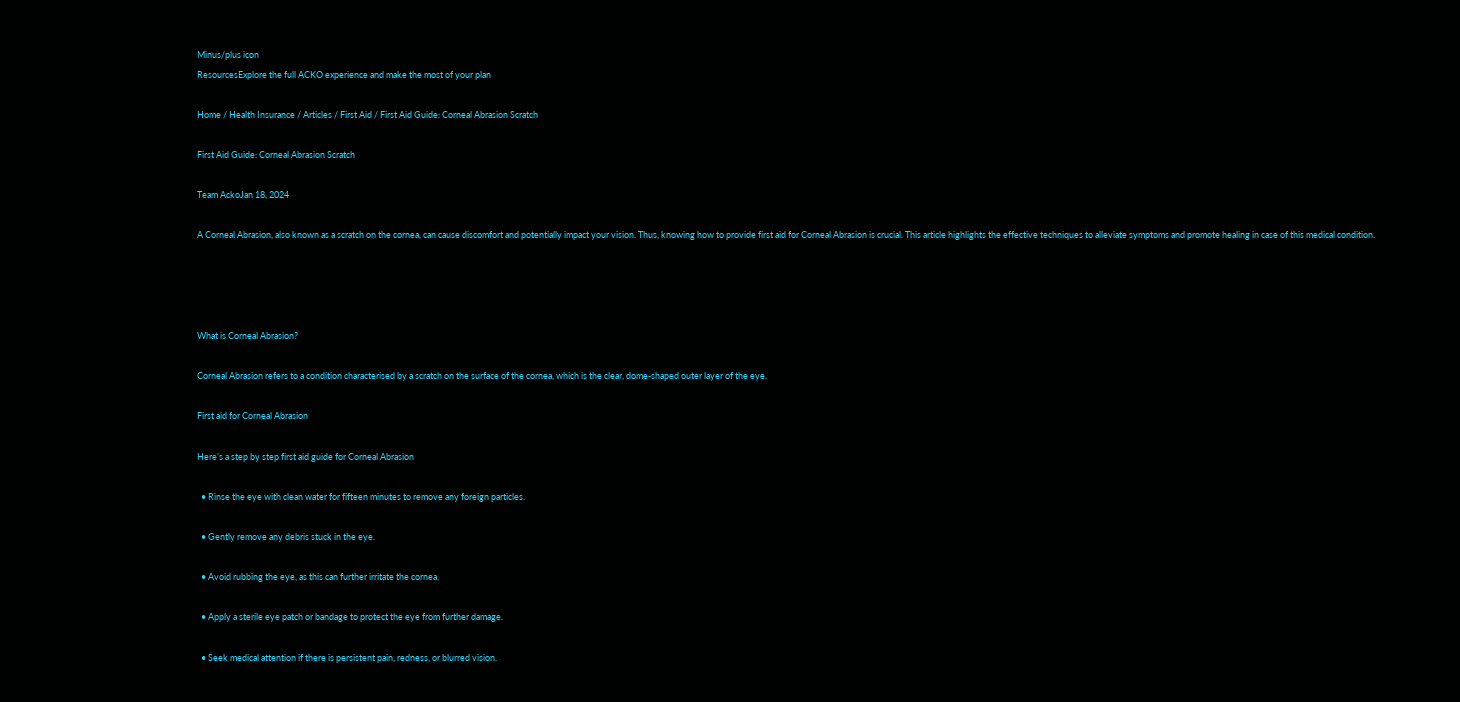Minus/plus icon
ResourcesExplore the full ACKO experience and make the most of your plan

Home / Health Insurance / Articles / First Aid / First Aid Guide: Corneal Abrasion Scratch

First Aid Guide: Corneal Abrasion Scratch

Team AckoJan 18, 2024

A Corneal Abrasion, also known as a scratch on the cornea, can cause discomfort and potentially impact your vision. Thus, knowing how to provide first aid for Corneal Abrasion is crucial. This article highlights the effective techniques to alleviate symptoms and promote healing in case of this medical condition.




What is Corneal Abrasion?

Corneal Abrasion refers to a condition characterised by a scratch on the surface of the cornea, which is the clear, dome-shaped outer layer of the eye.

First aid for Corneal Abrasion

Here’s a step by step first aid guide for Corneal Abrasion

  • Rinse the eye with clean water for fifteen minutes to remove any foreign particles.

  • Gently remove any debris stuck in the eye.

  • Avoid rubbing the eye, as this can further irritate the cornea.

  • Apply a sterile eye patch or bandage to protect the eye from further damage.

  • Seek medical attention if there is persistent pain, redness, or blurred vision.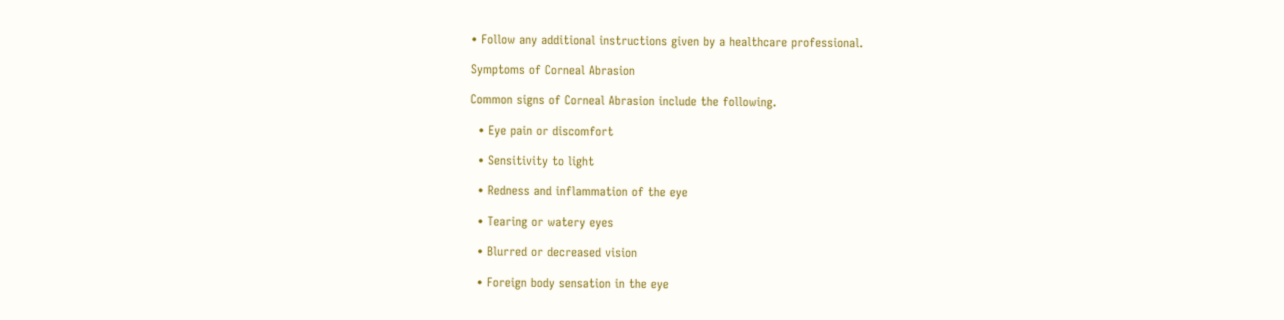• Follow any additional instructions given by a healthcare professional.

Symptoms of Corneal Abrasion

Common signs of Corneal Abrasion include the following.

  • Eye pain or discomfort

  • Sensitivity to light

  • Redness and inflammation of the eye

  • Tearing or watery eyes

  • Blurred or decreased vision

  • Foreign body sensation in the eye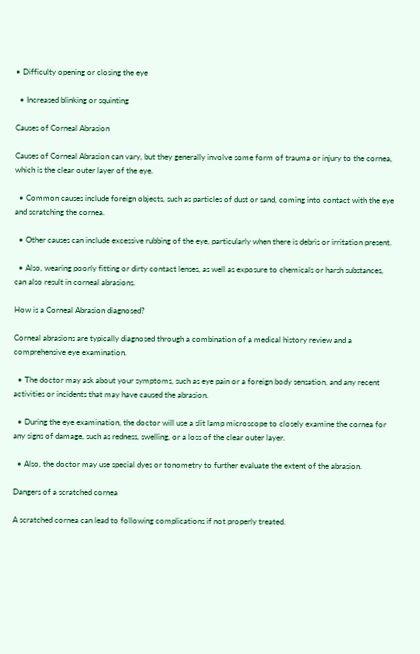• Difficulty opening or closing the eye

  • Increased blinking or squinting

Causes of Corneal Abrasion

Causes of Corneal Abrasion can vary, but they generally involve some form of trauma or injury to the cornea, which is the clear outer layer of the eye.

  • Common causes include foreign objects, such as particles of dust or sand, coming into contact with the eye and scratching the cornea.

  • Other causes can include excessive rubbing of the eye, particularly when there is debris or irritation present.

  • Also, wearing poorly fitting or dirty contact lenses, as well as exposure to chemicals or harsh substances, can also result in corneal abrasions.

How is a Corneal Abrasion diagnosed?

Corneal abrasions are typically diagnosed through a combination of a medical history review and a comprehensive eye examination.

  • The doctor may ask about your symptoms, such as eye pain or a foreign body sensation, and any recent activities or incidents that may have caused the abrasion.

  • During the eye examination, the doctor will use a slit lamp microscope to closely examine the cornea for any signs of damage, such as redness, swelling, or a loss of the clear outer layer.

  • Also, the doctor may use special dyes or tonometry to further evaluate the extent of the abrasion.

Dangers of a scratched cornea

A scratched cornea can lead to following complications if not properly treated.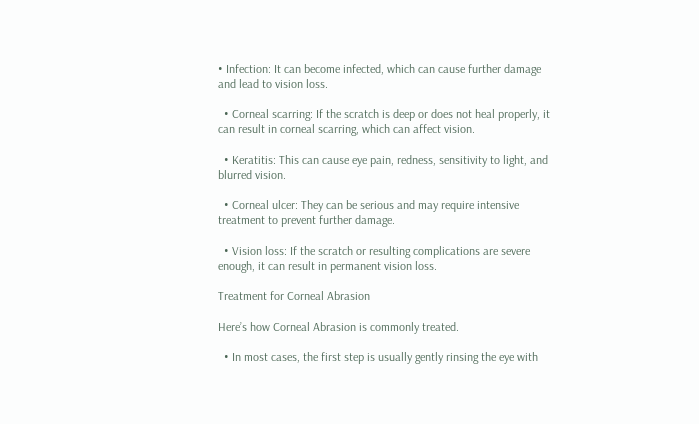• Infection: It can become infected, which can cause further damage and lead to vision loss.

  • Corneal scarring: If the scratch is deep or does not heal properly, it can result in corneal scarring, which can affect vision.

  • Keratitis: This can cause eye pain, redness, sensitivity to light, and blurred vision.

  • Corneal ulcer: They can be serious and may require intensive treatment to prevent further damage.

  • Vision loss: If the scratch or resulting complications are severe enough, it can result in permanent vision loss.

Treatment for Corneal Abrasion

Here’s how Corneal Abrasion is commonly treated.

  • In most cases, the first step is usually gently rinsing the eye with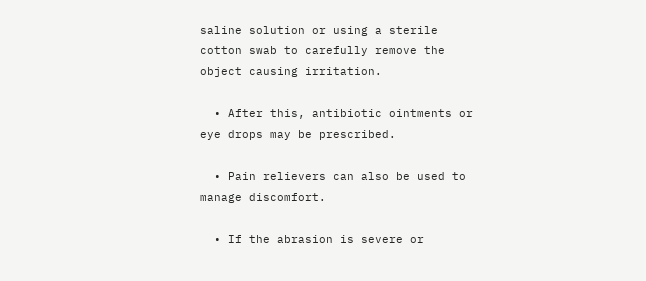saline solution or using a sterile cotton swab to carefully remove the object causing irritation.

  • After this, antibiotic ointments or eye drops may be prescribed.

  • Pain relievers can also be used to manage discomfort.

  • If the abrasion is severe or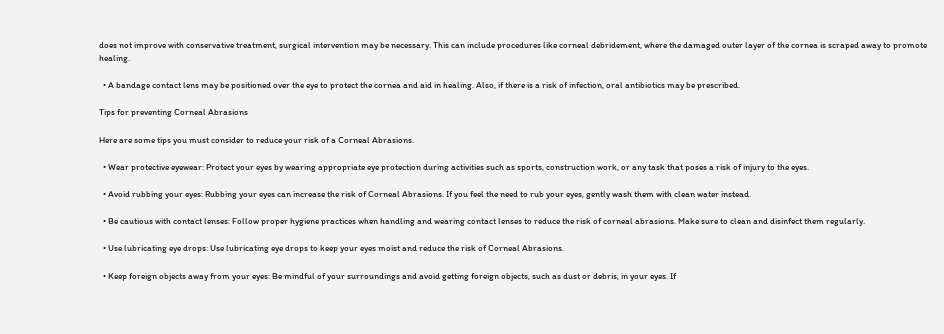does not improve with conservative treatment, surgical intervention may be necessary. This can include procedures like corneal debridement, where the damaged outer layer of the cornea is scraped away to promote healing.

  • A bandage contact lens may be positioned over the eye to protect the cornea and aid in healing. Also, if there is a risk of infection, oral antibiotics may be prescribed.

Tips for preventing Corneal Abrasions

Here are some tips you must consider to reduce your risk of a Corneal Abrasions.

  • Wear protective eyewear: Protect your eyes by wearing appropriate eye protection during activities such as sports, construction work, or any task that poses a risk of injury to the eyes.

  • Avoid rubbing your eyes: Rubbing your eyes can increase the risk of Corneal Abrasions. If you feel the need to rub your eyes, gently wash them with clean water instead.

  • Be cautious with contact lenses: Follow proper hygiene practices when handling and wearing contact lenses to reduce the risk of corneal abrasions. Make sure to clean and disinfect them regularly.

  • Use lubricating eye drops: Use lubricating eye drops to keep your eyes moist and reduce the risk of Corneal Abrasions.

  • Keep foreign objects away from your eyes: Be mindful of your surroundings and avoid getting foreign objects, such as dust or debris, in your eyes. If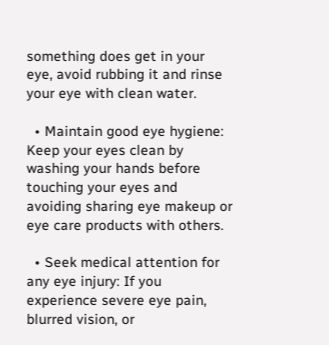something does get in your eye, avoid rubbing it and rinse your eye with clean water.

  • Maintain good eye hygiene: Keep your eyes clean by washing your hands before touching your eyes and avoiding sharing eye makeup or eye care products with others.

  • Seek medical attention for any eye injury: If you experience severe eye pain, blurred vision, or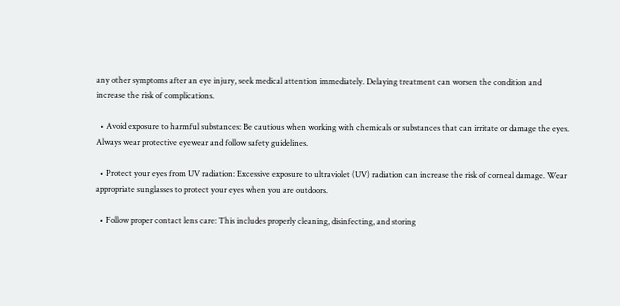any other symptoms after an eye injury, seek medical attention immediately. Delaying treatment can worsen the condition and increase the risk of complications.

  • Avoid exposure to harmful substances: Be cautious when working with chemicals or substances that can irritate or damage the eyes. Always wear protective eyewear and follow safety guidelines.

  • Protect your eyes from UV radiation: Excessive exposure to ultraviolet (UV) radiation can increase the risk of corneal damage. Wear appropriate sunglasses to protect your eyes when you are outdoors.

  • Follow proper contact lens care: This includes properly cleaning, disinfecting, and storing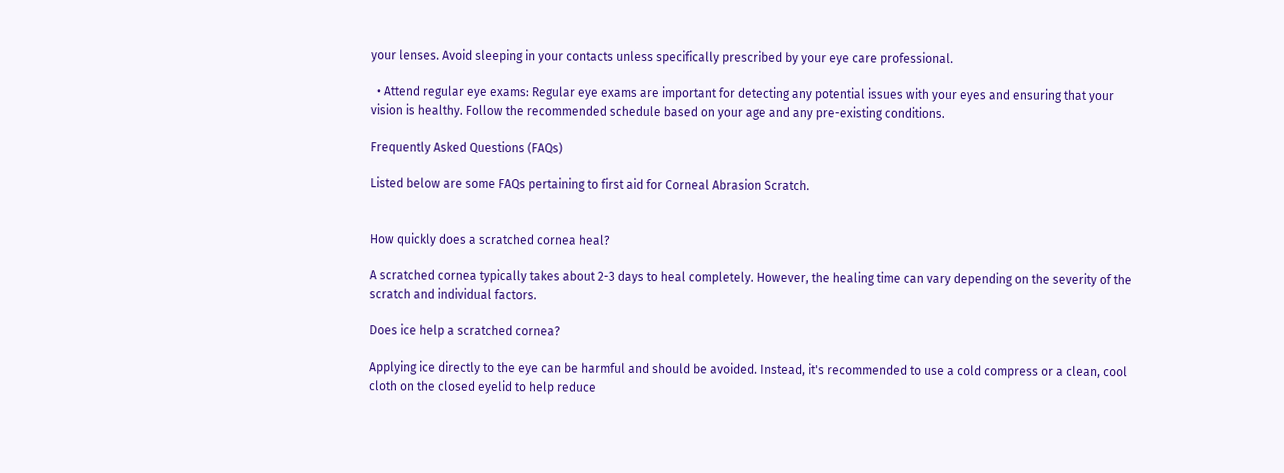your lenses. Avoid sleeping in your contacts unless specifically prescribed by your eye care professional.

  • Attend regular eye exams: Regular eye exams are important for detecting any potential issues with your eyes and ensuring that your vision is healthy. Follow the recommended schedule based on your age and any pre-existing conditions.

Frequently Asked Questions (FAQs)

Listed below are some FAQs pertaining to first aid for Corneal Abrasion Scratch.


How quickly does a scratched cornea heal?

A scratched cornea typically takes about 2-3 days to heal completely. However, the healing time can vary depending on the severity of the scratch and individual factors.

Does ice help a scratched cornea?

Applying ice directly to the eye can be harmful and should be avoided. Instead, it's recommended to use a cold compress or a clean, cool cloth on the closed eyelid to help reduce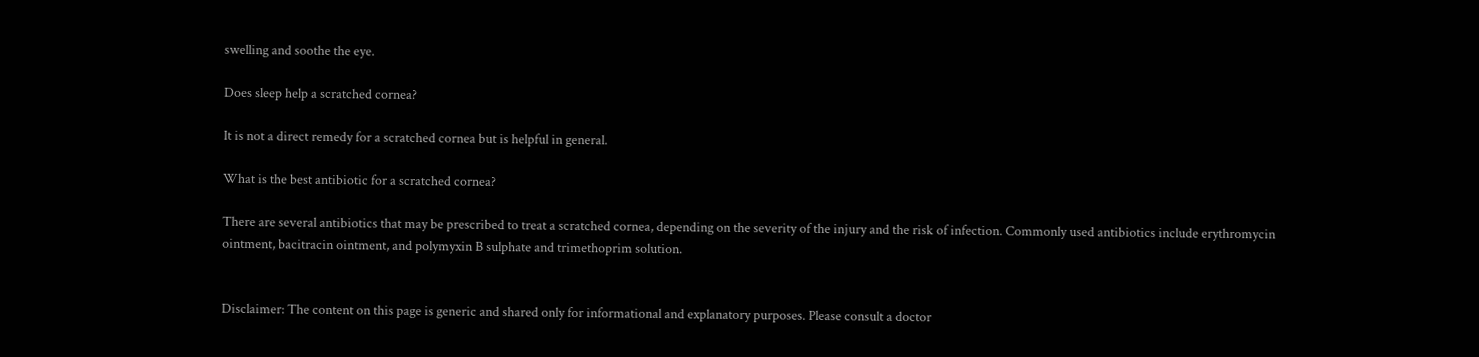swelling and soothe the eye.

Does sleep help a scratched cornea?

It is not a direct remedy for a scratched cornea but is helpful in general.

What is the best antibiotic for a scratched cornea?

There are several antibiotics that may be prescribed to treat a scratched cornea, depending on the severity of the injury and the risk of infection. Commonly used antibiotics include erythromycin ointment, bacitracin ointment, and polymyxin B sulphate and trimethoprim solution.


Disclaimer: The content on this page is generic and shared only for informational and explanatory purposes. Please consult a doctor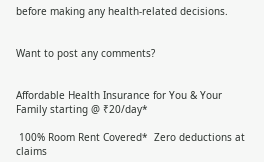before making any health-related decisions.


Want to post any comments?


Affordable Health Insurance for You & Your Family starting @ ₹20/day*

 100% Room Rent Covered*  Zero deductions at claims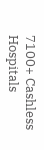7100+ Cashless Hospitals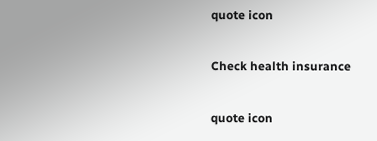quote icon

Check health insurance

quote icon